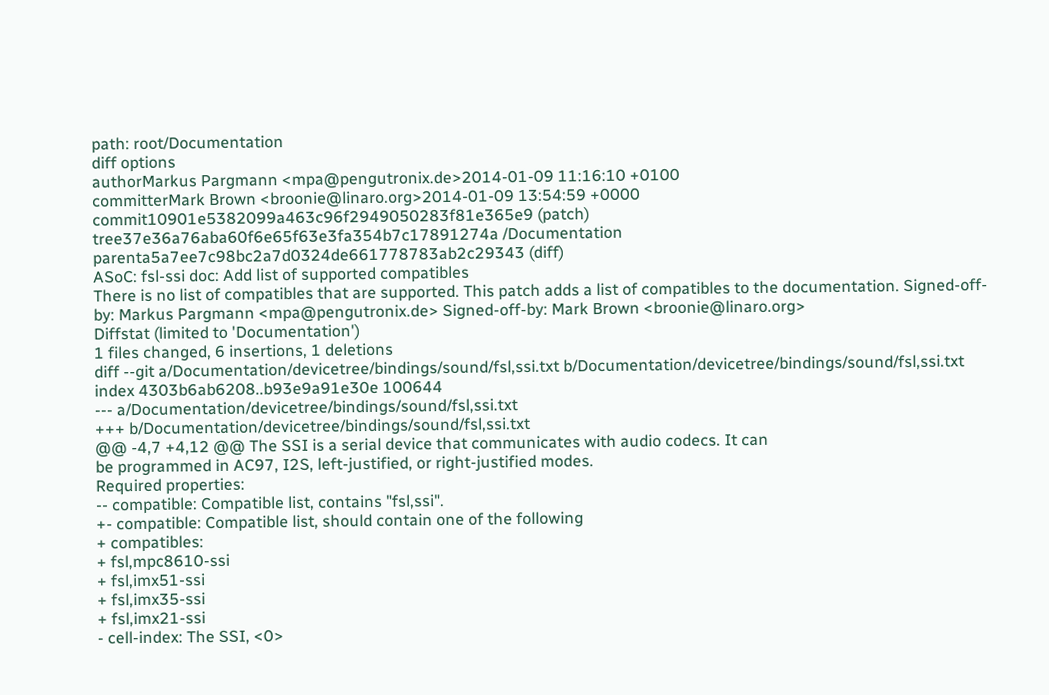path: root/Documentation
diff options
authorMarkus Pargmann <mpa@pengutronix.de>2014-01-09 11:16:10 +0100
committerMark Brown <broonie@linaro.org>2014-01-09 13:54:59 +0000
commit10901e5382099a463c96f2949050283f81e365e9 (patch)
tree37e36a76aba60f6e65f63e3fa354b7c17891274a /Documentation
parenta5a7ee7c98bc2a7d0324de661778783ab2c29343 (diff)
ASoC: fsl-ssi doc: Add list of supported compatibles
There is no list of compatibles that are supported. This patch adds a list of compatibles to the documentation. Signed-off-by: Markus Pargmann <mpa@pengutronix.de> Signed-off-by: Mark Brown <broonie@linaro.org>
Diffstat (limited to 'Documentation')
1 files changed, 6 insertions, 1 deletions
diff --git a/Documentation/devicetree/bindings/sound/fsl,ssi.txt b/Documentation/devicetree/bindings/sound/fsl,ssi.txt
index 4303b6ab6208..b93e9a91e30e 100644
--- a/Documentation/devicetree/bindings/sound/fsl,ssi.txt
+++ b/Documentation/devicetree/bindings/sound/fsl,ssi.txt
@@ -4,7 +4,12 @@ The SSI is a serial device that communicates with audio codecs. It can
be programmed in AC97, I2S, left-justified, or right-justified modes.
Required properties:
-- compatible: Compatible list, contains "fsl,ssi".
+- compatible: Compatible list, should contain one of the following
+ compatibles:
+ fsl,mpc8610-ssi
+ fsl,imx51-ssi
+ fsl,imx35-ssi
+ fsl,imx21-ssi
- cell-index: The SSI, <0>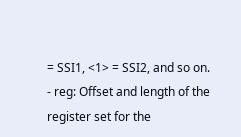= SSI1, <1> = SSI2, and so on.
- reg: Offset and length of the register set for the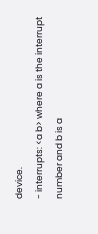device.
- interrupts: <a b> where a is the interrupt number and b is a